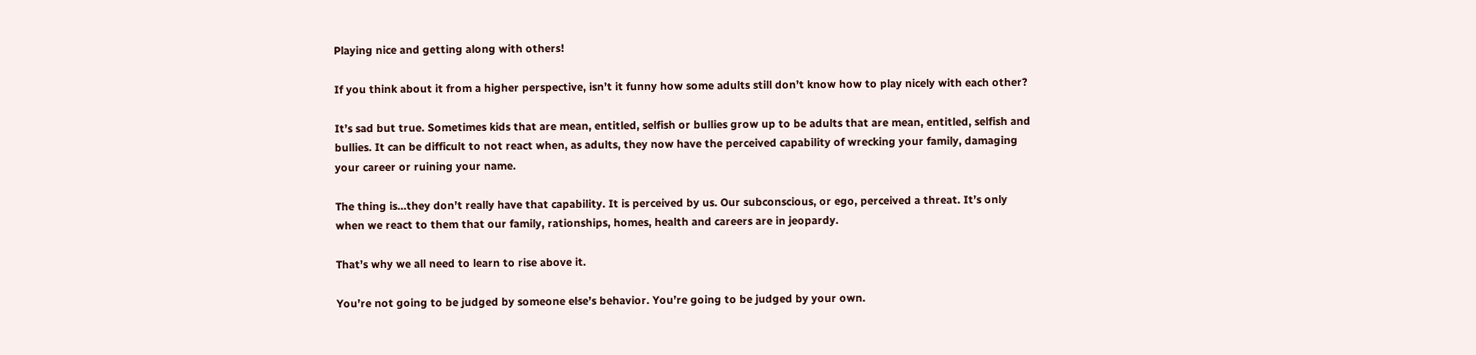Playing nice and getting along with others!

If you think about it from a higher perspective, isn’t it funny how some adults still don’t know how to play nicely with each other?

It’s sad but true. Sometimes kids that are mean, entitled, selfish or bullies grow up to be adults that are mean, entitled, selfish and bullies. It can be difficult to not react when, as adults, they now have the perceived capability of wrecking your family, damaging your career or ruining your name.

The thing is…they don’t really have that capability. It is perceived by us. Our subconscious, or ego, perceived a threat. It’s only when we react to them that our family, rationships, homes, health and careers are in jeopardy.

That’s why we all need to learn to rise above it.

You’re not going to be judged by someone else’s behavior. You’re going to be judged by your own.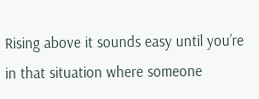Rising above it sounds easy until you’re in that situation where someone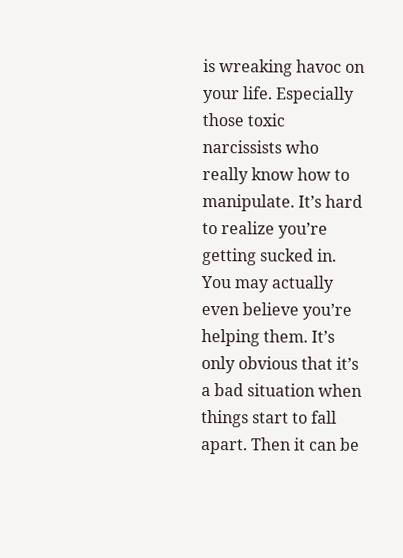is wreaking havoc on your life. Especially those toxic narcissists who really know how to manipulate. It’s hard to realize you’re getting sucked in. You may actually even believe you’re helping them. It’s only obvious that it’s a bad situation when things start to fall apart. Then it can be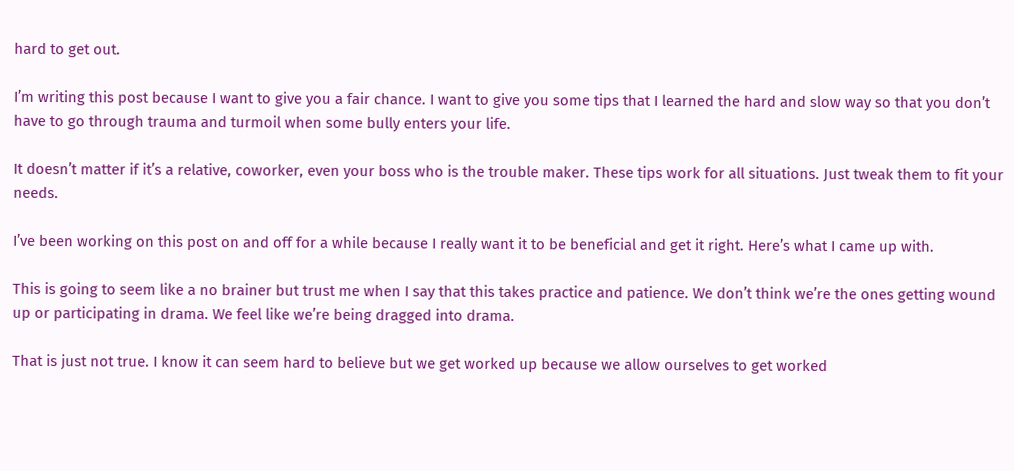hard to get out.

I’m writing this post because I want to give you a fair chance. I want to give you some tips that I learned the hard and slow way so that you don’t have to go through trauma and turmoil when some bully enters your life.

It doesn’t matter if it’s a relative, coworker, even your boss who is the trouble maker. These tips work for all situations. Just tweak them to fit your needs.

I’ve been working on this post on and off for a while because I really want it to be beneficial and get it right. Here’s what I came up with.

This is going to seem like a no brainer but trust me when I say that this takes practice and patience. We don’t think we’re the ones getting wound up or participating in drama. We feel like we’re being dragged into drama.

That is just not true. I know it can seem hard to believe but we get worked up because we allow ourselves to get worked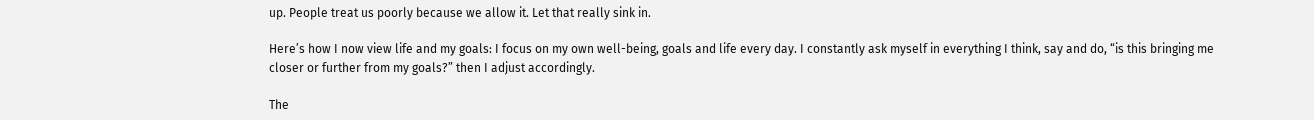up. People treat us poorly because we allow it. Let that really sink in.

Here’s how I now view life and my goals: I focus on my own well-being, goals and life every day. I constantly ask myself in everything I think, say and do, “is this bringing me closer or further from my goals?” then I adjust accordingly.

The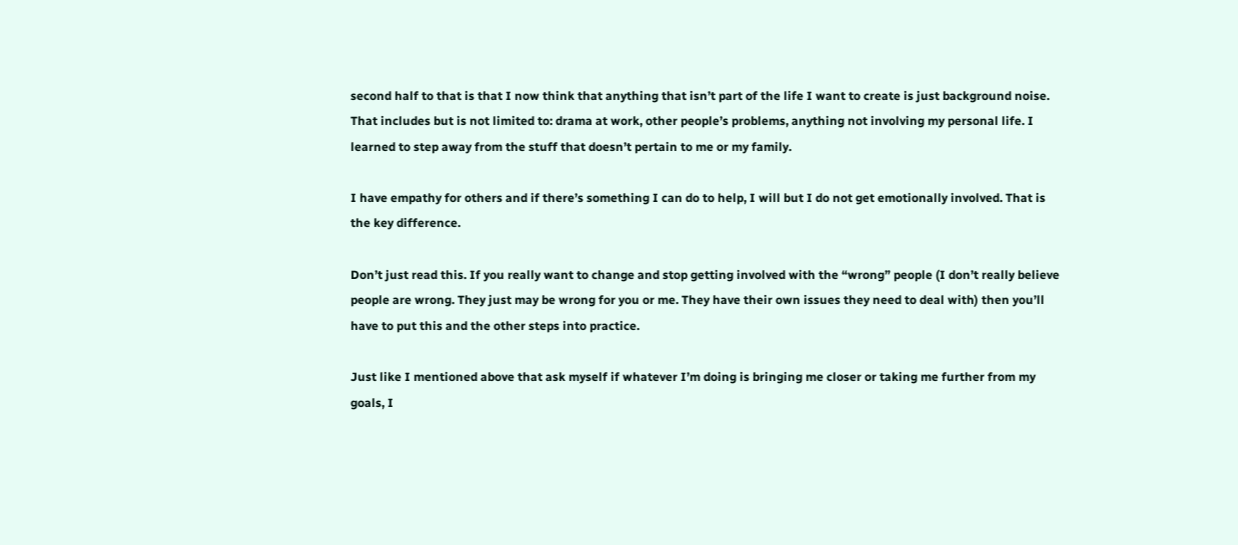second half to that is that I now think that anything that isn’t part of the life I want to create is just background noise. That includes but is not limited to: drama at work, other people’s problems, anything not involving my personal life. I learned to step away from the stuff that doesn’t pertain to me or my family.

I have empathy for others and if there’s something I can do to help, I will but I do not get emotionally involved. That is the key difference.

Don’t just read this. If you really want to change and stop getting involved with the “wrong” people (I don’t really believe people are wrong. They just may be wrong for you or me. They have their own issues they need to deal with) then you’ll have to put this and the other steps into practice.

Just like I mentioned above that ask myself if whatever I’m doing is bringing me closer or taking me further from my goals, I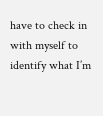have to check in with myself to identify what I’m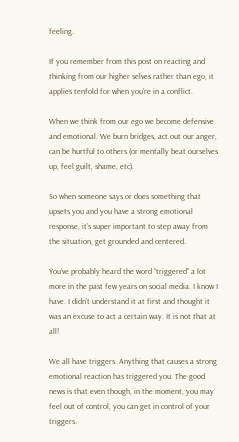feeling.

If you remember from this post on reacting and thinking from our higher selves rather than ego, it applies tenfold for when you’re in a conflict.

When we think from our ego we become defensive and emotional. We burn bridges, act out our anger, can be hurtful to others (or mentally beat ourselves up, feel guilt, shame, etc).

So when someone says or does something that upsets you and you have a strong emotional response, it’s super important to step away from the situation, get grounded and centered.

You’ve probably heard the word “triggered” a lot more in the past few years on social media. I know I have. I didn’t understand it at first and thought it was an excuse to act a certain way. It is not that at all!

We all have triggers. Anything that causes a strong emotional reaction has triggered you. The good news is that even though, in the moment, you may feel out of control, you can get in control of your triggers.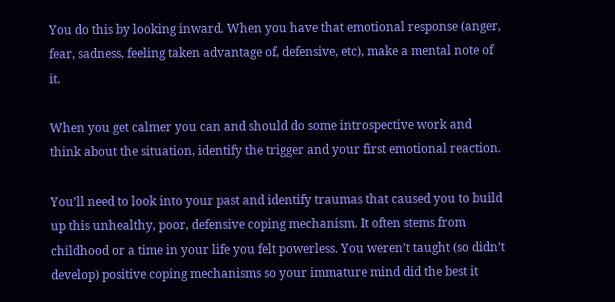You do this by looking inward. When you have that emotional response (anger, fear, sadness, feeling taken advantage of, defensive, etc), make a mental note of it.

When you get calmer you can and should do some introspective work and think about the situation, identify the trigger and your first emotional reaction.

You’ll need to look into your past and identify traumas that caused you to build up this unhealthy, poor, defensive coping mechanism. It often stems from childhood or a time in your life you felt powerless. You weren’t taught (so didn’t develop) positive coping mechanisms so your immature mind did the best it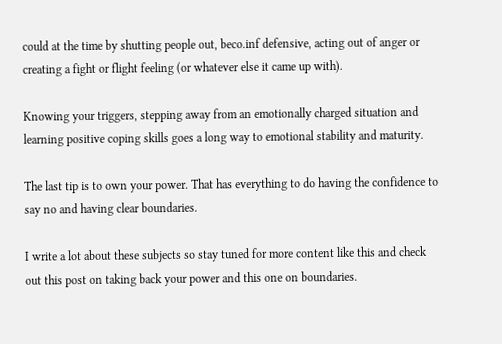could at the time by shutting people out, beco.inf defensive, acting out of anger or creating a fight or flight feeling (or whatever else it came up with).

Knowing your triggers, stepping away from an emotionally charged situation and learning positive coping skills goes a long way to emotional stability and maturity.

The last tip is to own your power. That has everything to do having the confidence to say no and having clear boundaries.

I write a lot about these subjects so stay tuned for more content like this and check out this post on taking back your power and this one on boundaries.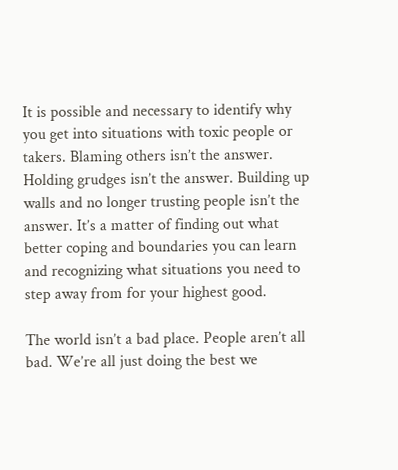It is possible and necessary to identify why you get into situations with toxic people or takers. Blaming others isn’t the answer. Holding grudges isn’t the answer. Building up walls and no longer trusting people isn’t the answer. It’s a matter of finding out what better coping and boundaries you can learn and recognizing what situations you need to step away from for your highest good.

The world isn’t a bad place. People aren’t all bad. We’re all just doing the best we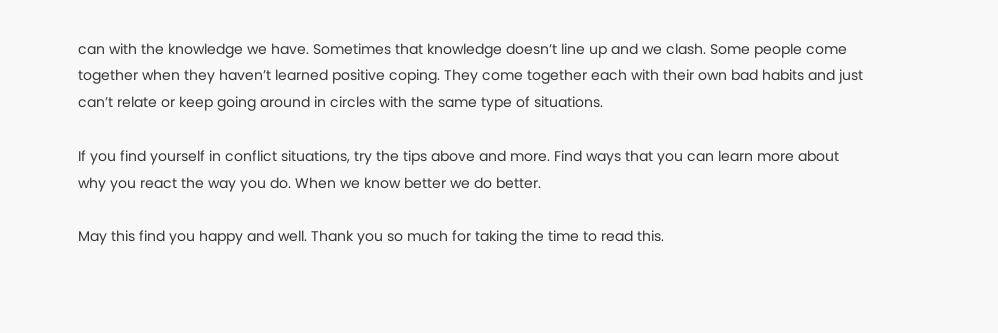can with the knowledge we have. Sometimes that knowledge doesn’t line up and we clash. Some people come together when they haven’t learned positive coping. They come together each with their own bad habits and just can’t relate or keep going around in circles with the same type of situations.

If you find yourself in conflict situations, try the tips above and more. Find ways that you can learn more about why you react the way you do. When we know better we do better.

May this find you happy and well. Thank you so much for taking the time to read this.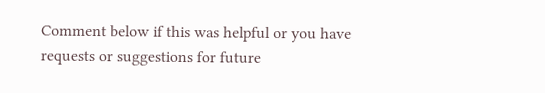Comment below if this was helpful or you have requests or suggestions for future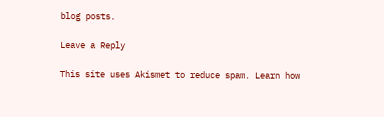blog posts.

Leave a Reply

This site uses Akismet to reduce spam. Learn how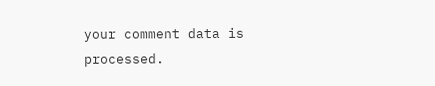your comment data is processed.